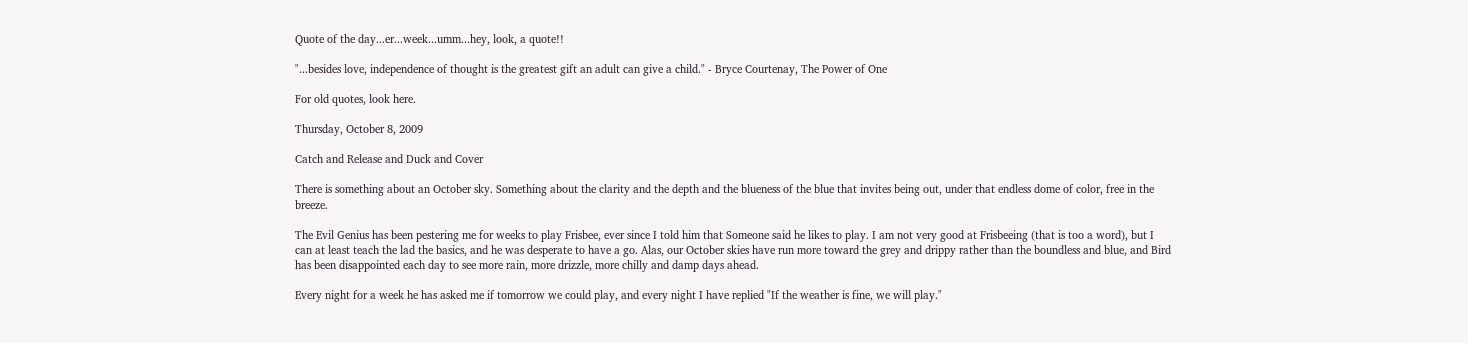Quote of the day...er...week...umm...hey, look, a quote!!

"...besides love, independence of thought is the greatest gift an adult can give a child." - Bryce Courtenay, The Power of One

For old quotes, look here.

Thursday, October 8, 2009

Catch and Release and Duck and Cover

There is something about an October sky. Something about the clarity and the depth and the blueness of the blue that invites being out, under that endless dome of color, free in the breeze.

The Evil Genius has been pestering me for weeks to play Frisbee, ever since I told him that Someone said he likes to play. I am not very good at Frisbeeing (that is too a word), but I can at least teach the lad the basics, and he was desperate to have a go. Alas, our October skies have run more toward the grey and drippy rather than the boundless and blue, and Bird has been disappointed each day to see more rain, more drizzle, more chilly and damp days ahead.

Every night for a week he has asked me if tomorrow we could play, and every night I have replied "If the weather is fine, we will play."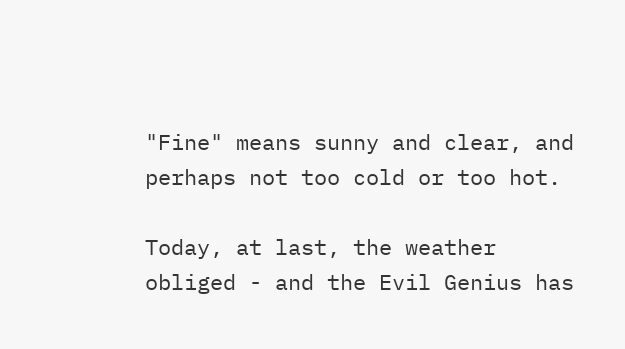"Fine" means sunny and clear, and perhaps not too cold or too hot.

Today, at last, the weather obliged - and the Evil Genius has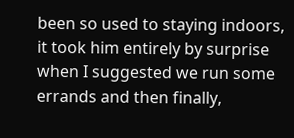been so used to staying indoors, it took him entirely by surprise when I suggested we run some errands and then finally,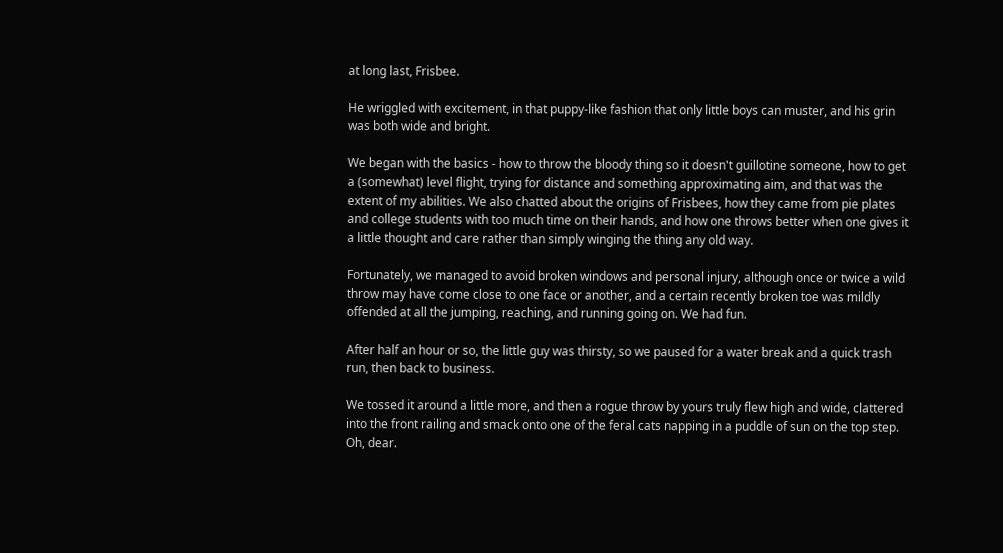at long last, Frisbee.

He wriggled with excitement, in that puppy-like fashion that only little boys can muster, and his grin was both wide and bright.

We began with the basics - how to throw the bloody thing so it doesn't guillotine someone, how to get a (somewhat) level flight, trying for distance and something approximating aim, and that was the extent of my abilities. We also chatted about the origins of Frisbees, how they came from pie plates and college students with too much time on their hands, and how one throws better when one gives it a little thought and care rather than simply winging the thing any old way.

Fortunately, we managed to avoid broken windows and personal injury, although once or twice a wild throw may have come close to one face or another, and a certain recently broken toe was mildly offended at all the jumping, reaching, and running going on. We had fun.

After half an hour or so, the little guy was thirsty, so we paused for a water break and a quick trash run, then back to business.

We tossed it around a little more, and then a rogue throw by yours truly flew high and wide, clattered into the front railing and smack onto one of the feral cats napping in a puddle of sun on the top step. Oh, dear.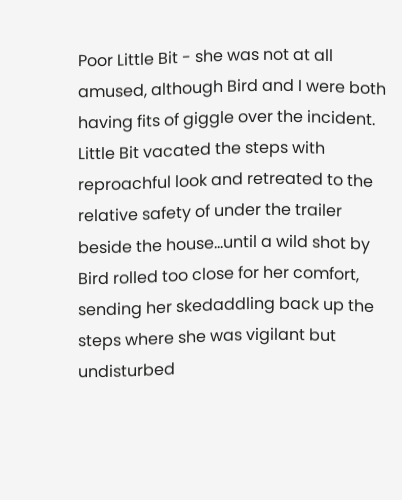Poor Little Bit - she was not at all amused, although Bird and I were both having fits of giggle over the incident. Little Bit vacated the steps with reproachful look and retreated to the relative safety of under the trailer beside the house...until a wild shot by Bird rolled too close for her comfort, sending her skedaddling back up the steps where she was vigilant but undisturbed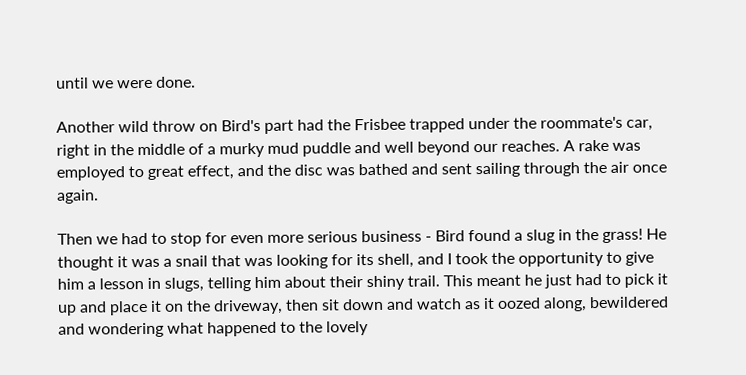until we were done.

Another wild throw on Bird's part had the Frisbee trapped under the roommate's car, right in the middle of a murky mud puddle and well beyond our reaches. A rake was employed to great effect, and the disc was bathed and sent sailing through the air once again.

Then we had to stop for even more serious business - Bird found a slug in the grass! He thought it was a snail that was looking for its shell, and I took the opportunity to give him a lesson in slugs, telling him about their shiny trail. This meant he just had to pick it up and place it on the driveway, then sit down and watch as it oozed along, bewildered and wondering what happened to the lovely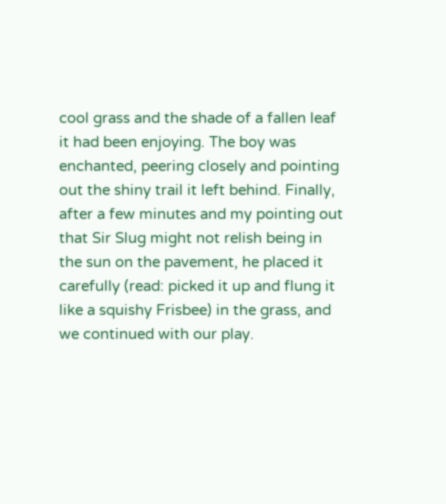cool grass and the shade of a fallen leaf it had been enjoying. The boy was enchanted, peering closely and pointing out the shiny trail it left behind. Finally, after a few minutes and my pointing out that Sir Slug might not relish being in the sun on the pavement, he placed it carefully (read: picked it up and flung it like a squishy Frisbee) in the grass, and we continued with our play.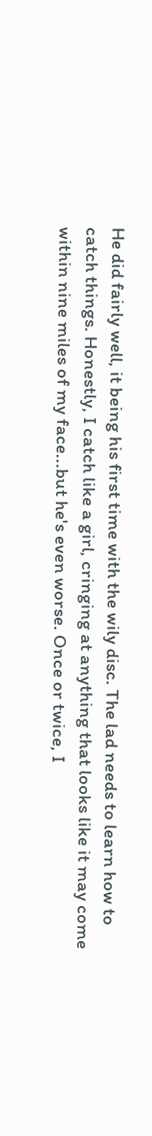He did fairly well, it being his first time with the wily disc. The lad needs to learn how to catch things. Honestly, I catch like a girl, cringing at anything that looks like it may come within nine miles of my face...but he's even worse. Once or twice, I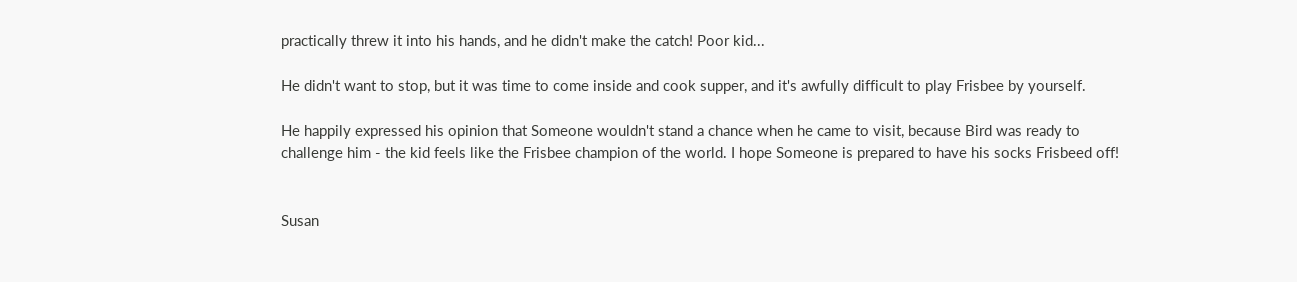practically threw it into his hands, and he didn't make the catch! Poor kid...

He didn't want to stop, but it was time to come inside and cook supper, and it's awfully difficult to play Frisbee by yourself.

He happily expressed his opinion that Someone wouldn't stand a chance when he came to visit, because Bird was ready to challenge him - the kid feels like the Frisbee champion of the world. I hope Someone is prepared to have his socks Frisbeed off!


Susan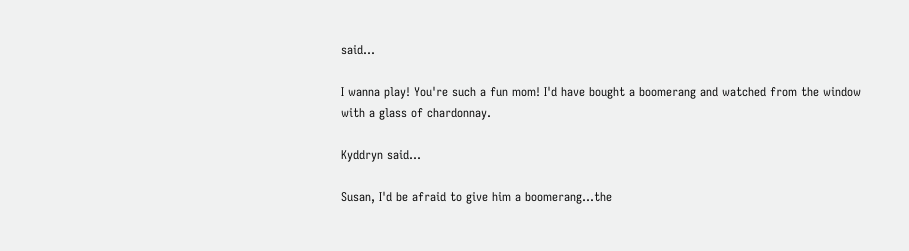said...

I wanna play! You're such a fun mom! I'd have bought a boomerang and watched from the window with a glass of chardonnay.

Kyddryn said...

Susan, I'd be afraid to give him a boomerang...the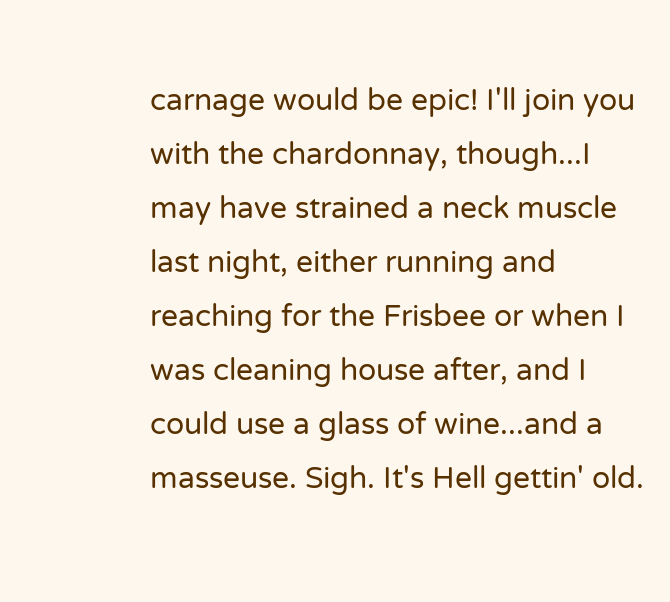carnage would be epic! I'll join you with the chardonnay, though...I may have strained a neck muscle last night, either running and reaching for the Frisbee or when I was cleaning house after, and I could use a glass of wine...and a masseuse. Sigh. It's Hell gettin' old.